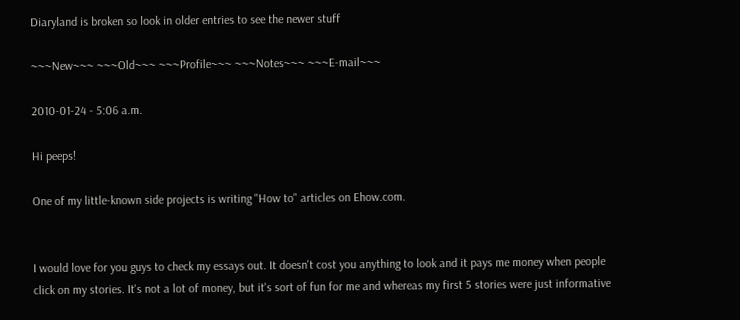Diaryland is broken so look in older entries to see the newer stuff

~~~New~~~ ~~~Old~~~ ~~~Profile~~~ ~~~Notes~~~ ~~~E-mail~~~

2010-01-24 - 5:06 a.m.

Hi peeps!

One of my little-known side projects is writing "How to" articles on Ehow.com.


I would love for you guys to check my essays out. It doesn't cost you anything to look and it pays me money when people click on my stories. It's not a lot of money, but it's sort of fun for me and whereas my first 5 stories were just informative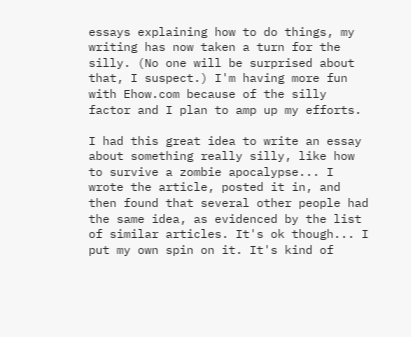essays explaining how to do things, my writing has now taken a turn for the silly. (No one will be surprised about that, I suspect.) I'm having more fun with Ehow.com because of the silly factor and I plan to amp up my efforts.

I had this great idea to write an essay about something really silly, like how to survive a zombie apocalypse... I wrote the article, posted it in, and then found that several other people had the same idea, as evidenced by the list of similar articles. It's ok though... I put my own spin on it. It's kind of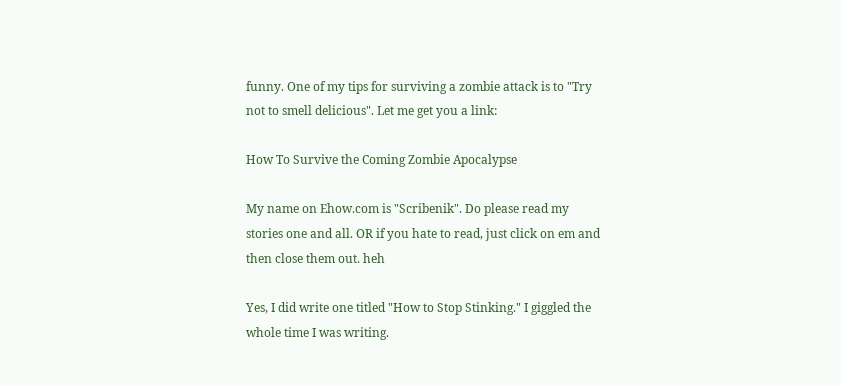funny. One of my tips for surviving a zombie attack is to "Try not to smell delicious". Let me get you a link:

How To Survive the Coming Zombie Apocalypse

My name on Ehow.com is "Scribenik". Do please read my stories one and all. OR if you hate to read, just click on em and then close them out. heh

Yes, I did write one titled "How to Stop Stinking." I giggled the whole time I was writing.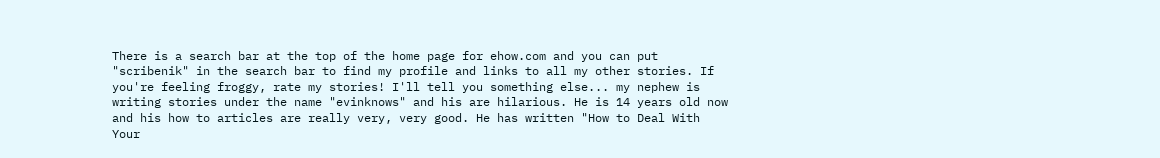There is a search bar at the top of the home page for ehow.com and you can put "scribenik" in the search bar to find my profile and links to all my other stories. If you're feeling froggy, rate my stories! I'll tell you something else... my nephew is writing stories under the name "evinknows" and his are hilarious. He is 14 years old now and his how to articles are really very, very good. He has written "How to Deal With Your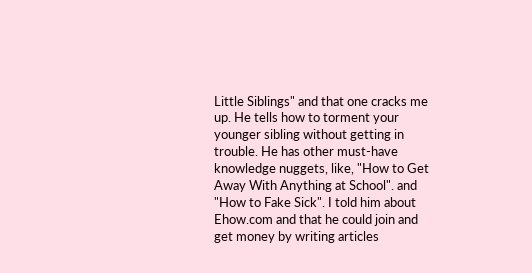Little Siblings" and that one cracks me up. He tells how to torment your younger sibling without getting in trouble. He has other must-have knowledge nuggets, like, "How to Get Away With Anything at School". and "How to Fake Sick". I told him about Ehow.com and that he could join and get money by writing articles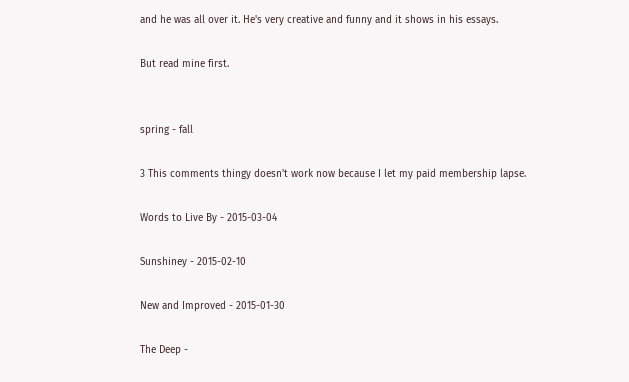and he was all over it. He's very creative and funny and it shows in his essays.

But read mine first.


spring - fall

3 This comments thingy doesn't work now because I let my paid membership lapse.

Words to Live By - 2015-03-04

Sunshiney - 2015-02-10

New and Improved - 2015-01-30

The Deep -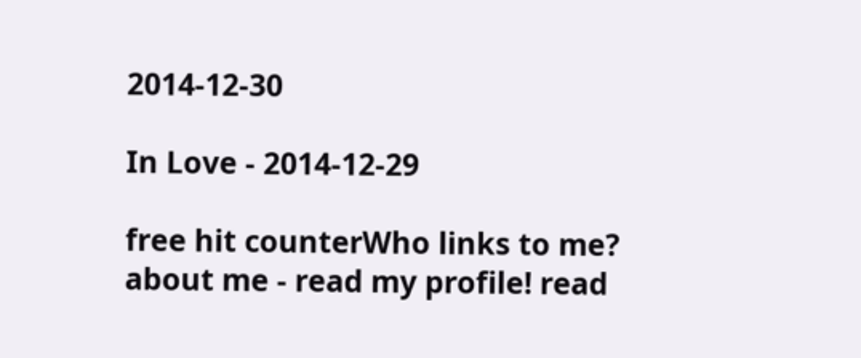2014-12-30

In Love - 2014-12-29

free hit counterWho links to me?
about me - read my profile! read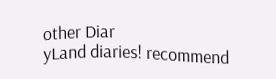other Diar
yLand diaries! recommend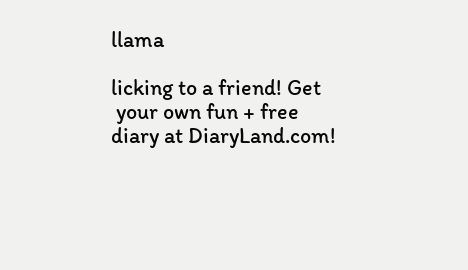llama

licking to a friend! Get
 your own fun + free diary at DiaryLand.com!